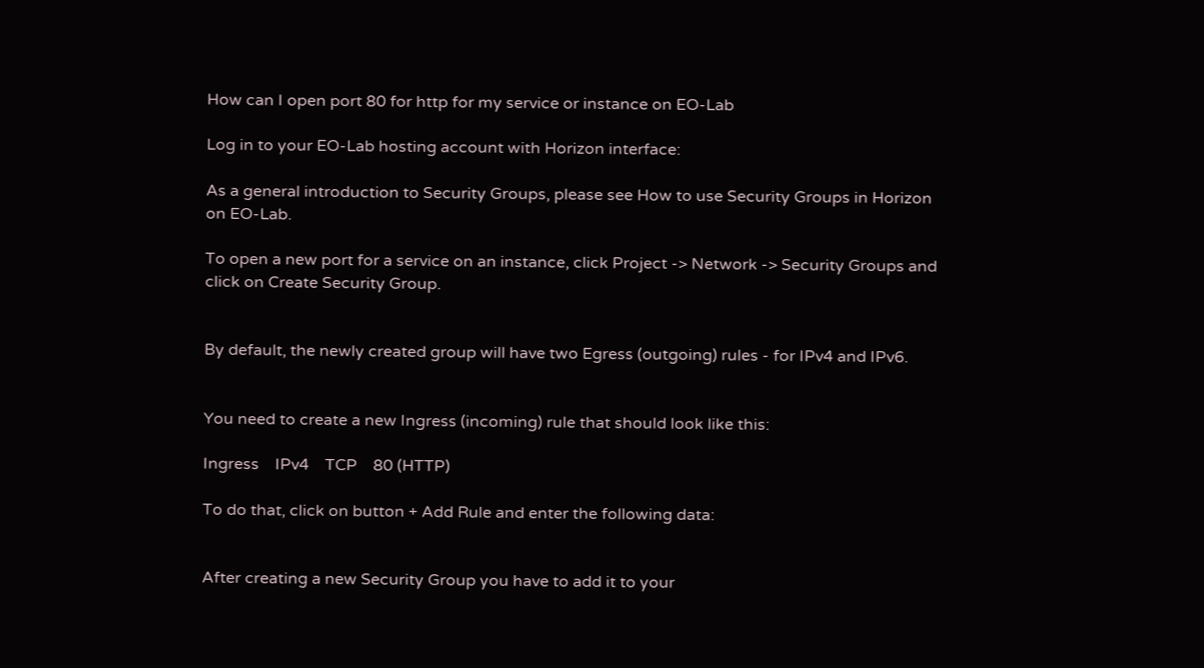How can I open port 80 for http for my service or instance on EO-Lab

Log in to your EO-Lab hosting account with Horizon interface:

As a general introduction to Security Groups, please see How to use Security Groups in Horizon on EO-Lab.

To open a new port for a service on an instance, click Project -> Network -> Security Groups and click on Create Security Group.


By default, the newly created group will have two Egress (outgoing) rules - for IPv4 and IPv6.


You need to create a new Ingress (incoming) rule that should look like this:

Ingress    IPv4    TCP    80 (HTTP)

To do that, click on button + Add Rule and enter the following data:


After creating a new Security Group you have to add it to your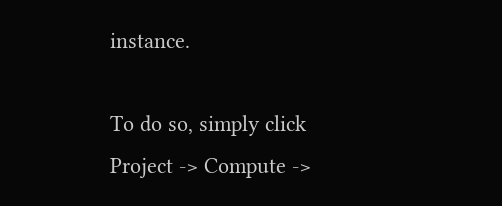instance.

To do so, simply click Project -> Compute ->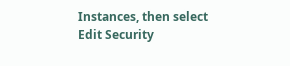Instances, then select Edit Security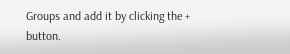Groups and add it by clicking the + button.